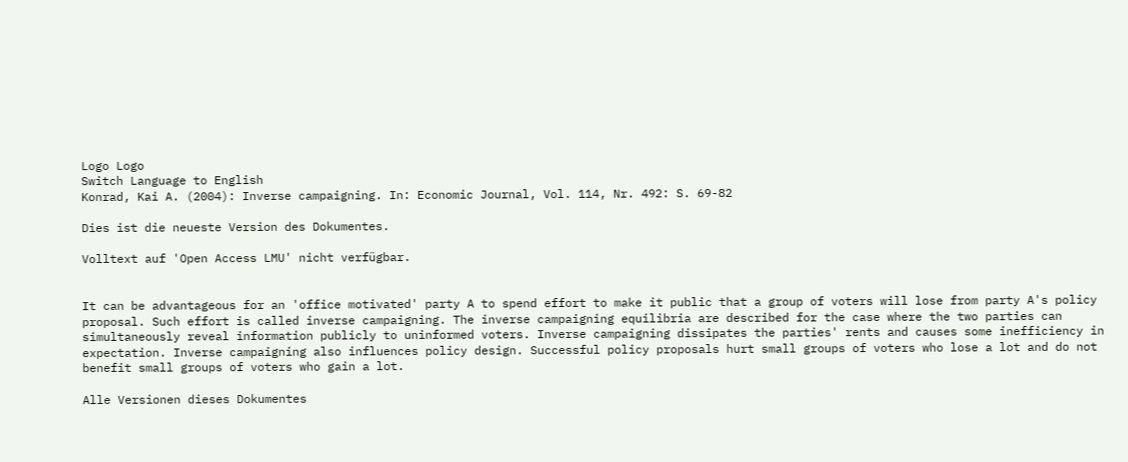Logo Logo
Switch Language to English
Konrad, Kai A. (2004): Inverse campaigning. In: Economic Journal, Vol. 114, Nr. 492: S. 69-82

Dies ist die neueste Version des Dokumentes.

Volltext auf 'Open Access LMU' nicht verfügbar.


It can be advantageous for an 'office motivated' party A to spend effort to make it public that a group of voters will lose from party A's policy proposal. Such effort is called inverse campaigning. The inverse campaigning equilibria are described for the case where the two parties can simultaneously reveal information publicly to uninformed voters. Inverse campaigning dissipates the parties' rents and causes some inefficiency in expectation. Inverse campaigning also influences policy design. Successful policy proposals hurt small groups of voters who lose a lot and do not benefit small groups of voters who gain a lot.

Alle Versionen dieses Dokumentes